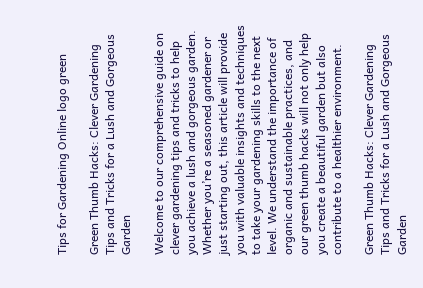Tips for Gardening Online logo green

Green Thumb Hacks: Clever Gardening Tips and Tricks for a Lush and Gorgeous Garden

Welcome to our comprehensive guide on clever gardening tips and tricks to help you achieve a lush and gorgeous garden. Whether you’re a seasoned gardener or just starting out, this article will provide you with valuable insights and techniques to take your gardening skills to the next level. We understand the importance of organic and sustainable practices, and our green thumb hacks will not only help you create a beautiful garden but also contribute to a healthier environment.

Green Thumb Hacks: Clever Gardening Tips and Tricks for a Lush and Gorgeous Garden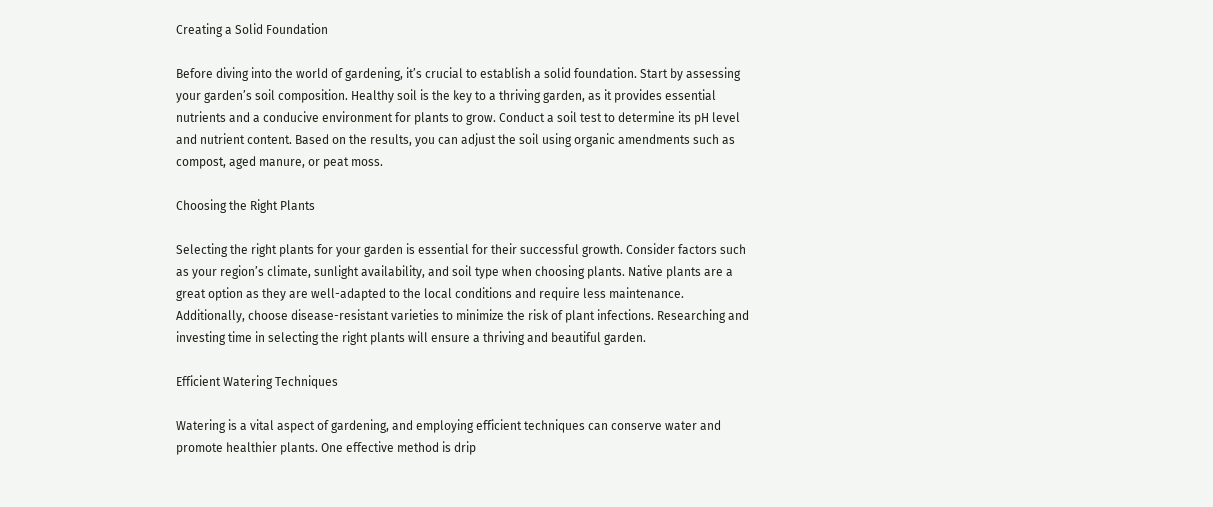Creating a Solid Foundation

Before diving into the world of gardening, it’s crucial to establish a solid foundation. Start by assessing your garden’s soil composition. Healthy soil is the key to a thriving garden, as it provides essential nutrients and a conducive environment for plants to grow. Conduct a soil test to determine its pH level and nutrient content. Based on the results, you can adjust the soil using organic amendments such as compost, aged manure, or peat moss.

Choosing the Right Plants

Selecting the right plants for your garden is essential for their successful growth. Consider factors such as your region’s climate, sunlight availability, and soil type when choosing plants. Native plants are a great option as they are well-adapted to the local conditions and require less maintenance. Additionally, choose disease-resistant varieties to minimize the risk of plant infections. Researching and investing time in selecting the right plants will ensure a thriving and beautiful garden.

Efficient Watering Techniques

Watering is a vital aspect of gardening, and employing efficient techniques can conserve water and promote healthier plants. One effective method is drip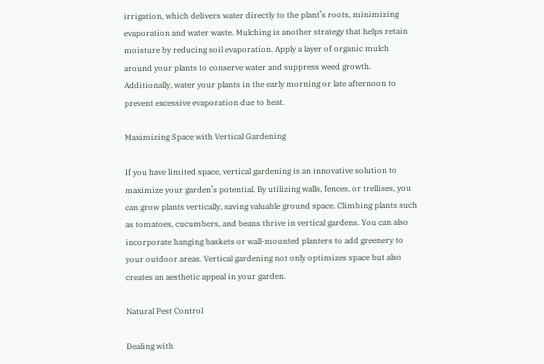irrigation, which delivers water directly to the plant’s roots, minimizing evaporation and water waste. Mulching is another strategy that helps retain moisture by reducing soil evaporation. Apply a layer of organic mulch around your plants to conserve water and suppress weed growth. Additionally, water your plants in the early morning or late afternoon to prevent excessive evaporation due to heat.

Maximizing Space with Vertical Gardening

If you have limited space, vertical gardening is an innovative solution to maximize your garden’s potential. By utilizing walls, fences, or trellises, you can grow plants vertically, saving valuable ground space. Climbing plants such as tomatoes, cucumbers, and beans thrive in vertical gardens. You can also incorporate hanging baskets or wall-mounted planters to add greenery to your outdoor areas. Vertical gardening not only optimizes space but also creates an aesthetic appeal in your garden.

Natural Pest Control

Dealing with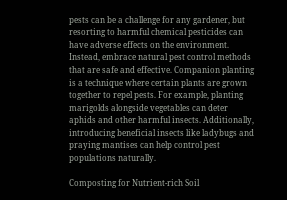pests can be a challenge for any gardener, but resorting to harmful chemical pesticides can have adverse effects on the environment. Instead, embrace natural pest control methods that are safe and effective. Companion planting is a technique where certain plants are grown together to repel pests. For example, planting marigolds alongside vegetables can deter aphids and other harmful insects. Additionally, introducing beneficial insects like ladybugs and praying mantises can help control pest populations naturally.

Composting for Nutrient-rich Soil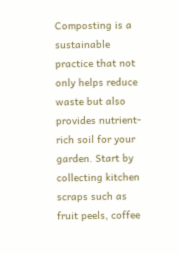Composting is a sustainable practice that not only helps reduce waste but also provides nutrient-rich soil for your garden. Start by collecting kitchen scraps such as fruit peels, coffee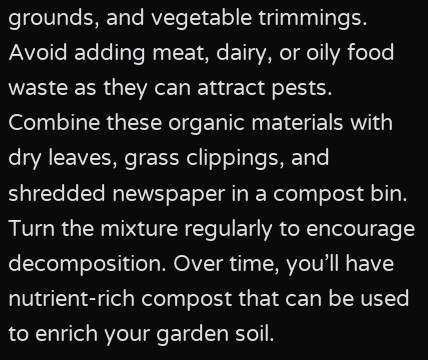grounds, and vegetable trimmings. Avoid adding meat, dairy, or oily food waste as they can attract pests. Combine these organic materials with dry leaves, grass clippings, and shredded newspaper in a compost bin. Turn the mixture regularly to encourage decomposition. Over time, you’ll have nutrient-rich compost that can be used to enrich your garden soil.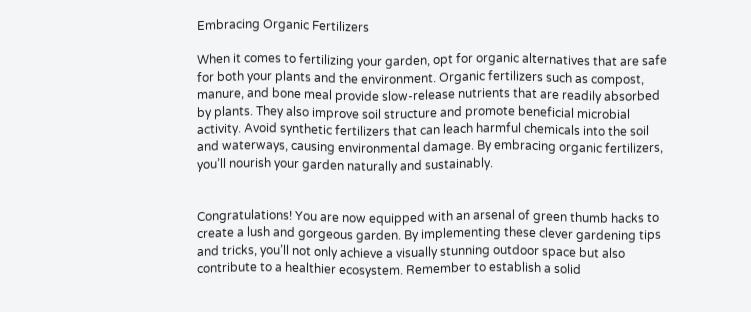Embracing Organic Fertilizers

When it comes to fertilizing your garden, opt for organic alternatives that are safe for both your plants and the environment. Organic fertilizers such as compost, manure, and bone meal provide slow-release nutrients that are readily absorbed by plants. They also improve soil structure and promote beneficial microbial activity. Avoid synthetic fertilizers that can leach harmful chemicals into the soil and waterways, causing environmental damage. By embracing organic fertilizers, you’ll nourish your garden naturally and sustainably.


Congratulations! You are now equipped with an arsenal of green thumb hacks to create a lush and gorgeous garden. By implementing these clever gardening tips and tricks, you’ll not only achieve a visually stunning outdoor space but also contribute to a healthier ecosystem. Remember to establish a solid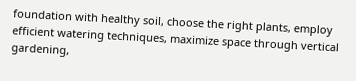foundation with healthy soil, choose the right plants, employ efficient watering techniques, maximize space through vertical gardening,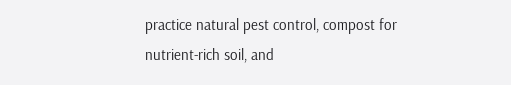practice natural pest control, compost for nutrient-rich soil, and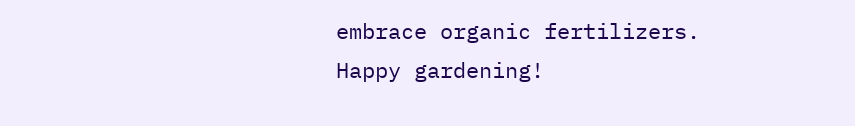embrace organic fertilizers. Happy gardening!